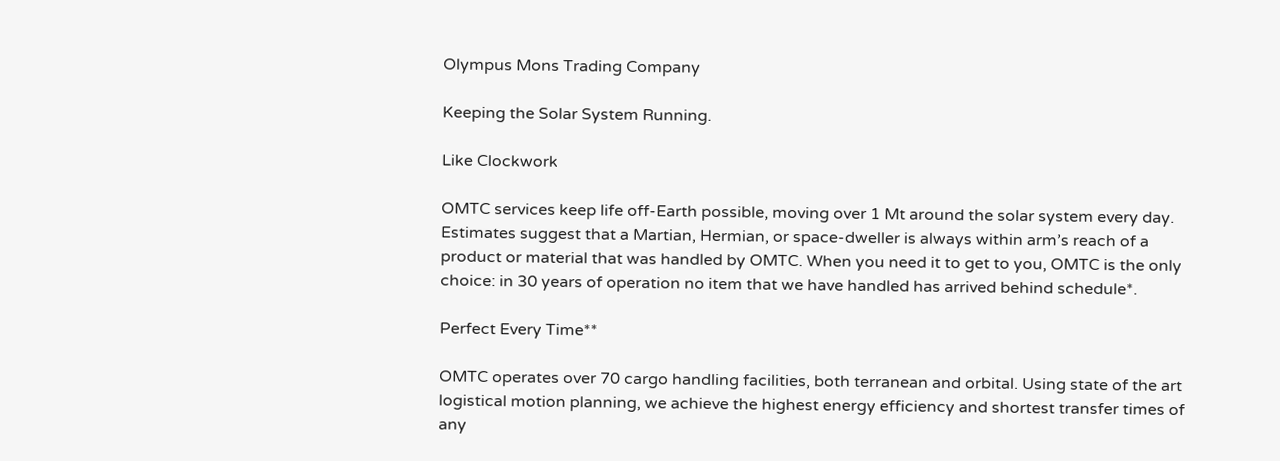Olympus Mons Trading Company

Keeping the Solar System Running.

Like Clockwork

OMTC services keep life off-Earth possible, moving over 1 Mt around the solar system every day. Estimates suggest that a Martian, Hermian, or space-dweller is always within arm’s reach of a product or material that was handled by OMTC. When you need it to get to you, OMTC is the only choice: in 30 years of operation no item that we have handled has arrived behind schedule*.

Perfect Every Time**

OMTC operates over 70 cargo handling facilities, both terranean and orbital. Using state of the art logistical motion planning, we achieve the highest energy efficiency and shortest transfer times of any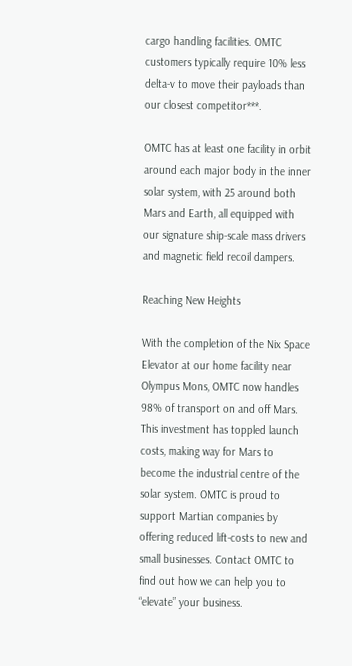cargo handling facilities. OMTC customers typically require 10% less delta-v to move their payloads than our closest competitor***.

OMTC has at least one facility in orbit around each major body in the inner solar system, with 25 around both Mars and Earth, all equipped with our signature ship-scale mass drivers and magnetic field recoil dampers.

Reaching New Heights

With the completion of the Nix Space Elevator at our home facility near Olympus Mons, OMTC now handles 98% of transport on and off Mars. This investment has toppled launch costs, making way for Mars to become the industrial centre of the solar system. OMTC is proud to support Martian companies by offering reduced lift-costs to new and small businesses. Contact OMTC to find out how we can help you to “elevate” your business.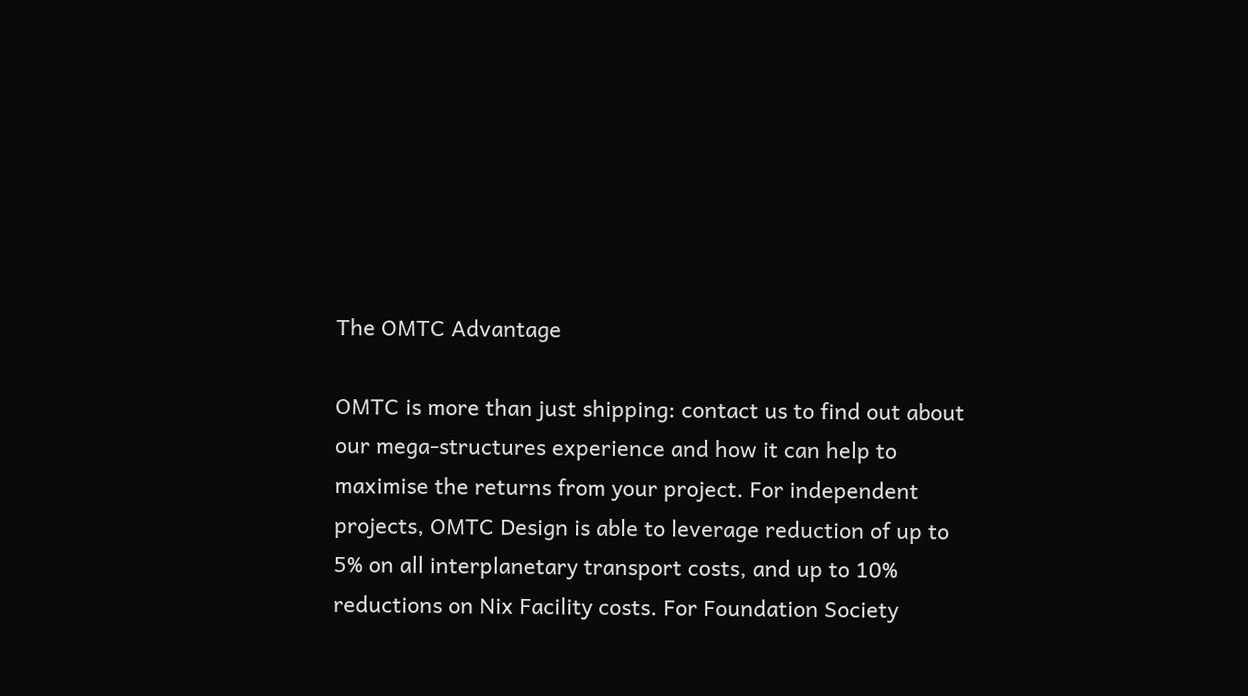The OMTC Advantage

OMTC is more than just shipping: contact us to find out about our mega-structures experience and how it can help to maximise the returns from your project. For independent projects, OMTC Design is able to leverage reduction of up to 5% on all interplanetary transport costs, and up to 10% reductions on Nix Facility costs. For Foundation Society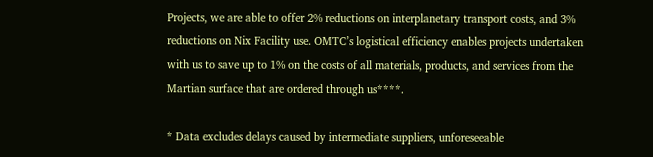Projects, we are able to offer 2% reductions on interplanetary transport costs, and 3% reductions on Nix Facility use. OMTC’s logistical efficiency enables projects undertaken with us to save up to 1% on the costs of all materials, products, and services from the Martian surface that are ordered through us****.

* Data excludes delays caused by intermediate suppliers, unforeseeable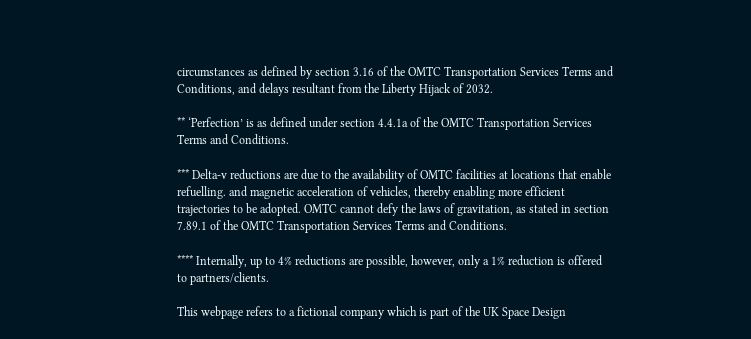circumstances as defined by section 3.16 of the OMTC Transportation Services Terms and Conditions, and delays resultant from the Liberty Hijack of 2032.

** ‘Perfection’ is as defined under section 4.4.1a of the OMTC Transportation Services Terms and Conditions.

*** Delta-v reductions are due to the availability of OMTC facilities at locations that enable refuelling. and magnetic acceleration of vehicles, thereby enabling more efficient trajectories to be adopted. OMTC cannot defy the laws of gravitation, as stated in section 7.89.1 of the OMTC Transportation Services Terms and Conditions.

**** Internally, up to 4% reductions are possible, however, only a 1% reduction is offered to partners/clients.

This webpage refers to a fictional company which is part of the UK Space Design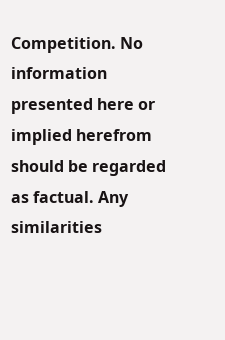Competition. No information presented here or implied herefrom should be regarded as factual. Any similarities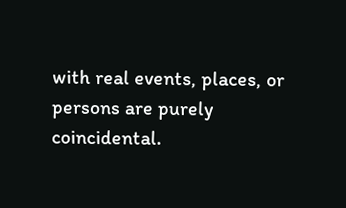with real events, places, or persons are purely coincidental.